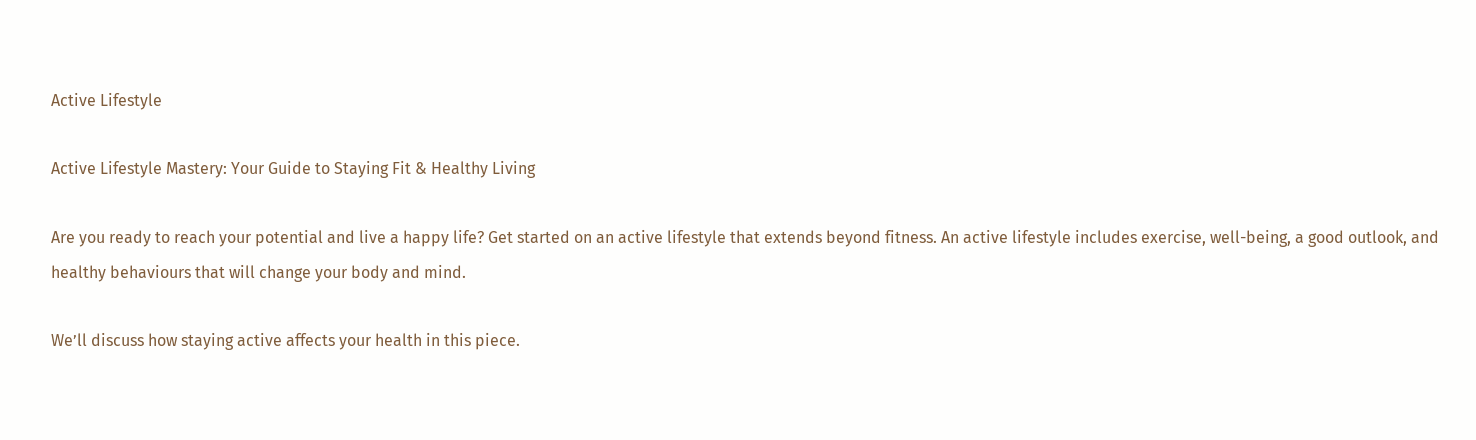Active Lifestyle

Active Lifestyle Mastery: Your Guide to Staying Fit & Healthy Living

Are you ready to reach your potential and live a happy life? Get started on an active lifestyle that extends beyond fitness. An active lifestyle includes exercise, well-being, a good outlook, and healthy behaviours that will change your body and mind.

We’ll discuss how staying active affects your health in this piece.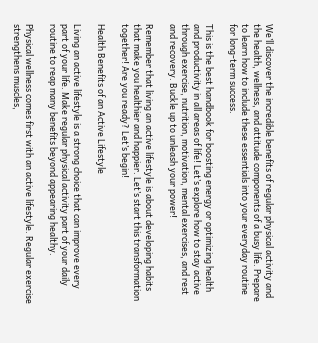We’ll discover the incredible benefits of regular physical activity and the health, wellness, and attitude components of a busy life. Prepare to learn how to include these essentials into your everyday routine for long-term success.

This is the best handbook for boosting energy or optimizing health and productivity in all areas of life! Let’s explore how to stay active through exercise, nutrition, motivation, mental exercises, and rest and recovery. Buckle up to unleash your power!

Remember that living an active lifestyle is about developing habits that make you healthier and happier. Let’s start this transformation together! Are you ready? Let’s begin!

Health Benefits of an Active Lifestyle

Living an active lifestyle is a strong choice that can improve every part of your life. Make regular physical activity part of your daily routine to reap many benefits beyond appearing healthy.

Physical wellness comes first with an active lifestyle. Regular exercise strengthens muscles,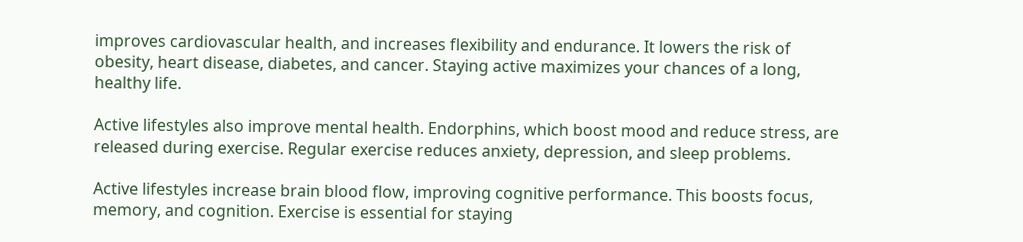improves cardiovascular health, and increases flexibility and endurance. It lowers the risk of obesity, heart disease, diabetes, and cancer. Staying active maximizes your chances of a long, healthy life.

Active lifestyles also improve mental health. Endorphins, which boost mood and reduce stress, are released during exercise. Regular exercise reduces anxiety, depression, and sleep problems.

Active lifestyles increase brain blood flow, improving cognitive performance. This boosts focus, memory, and cognition. Exercise is essential for staying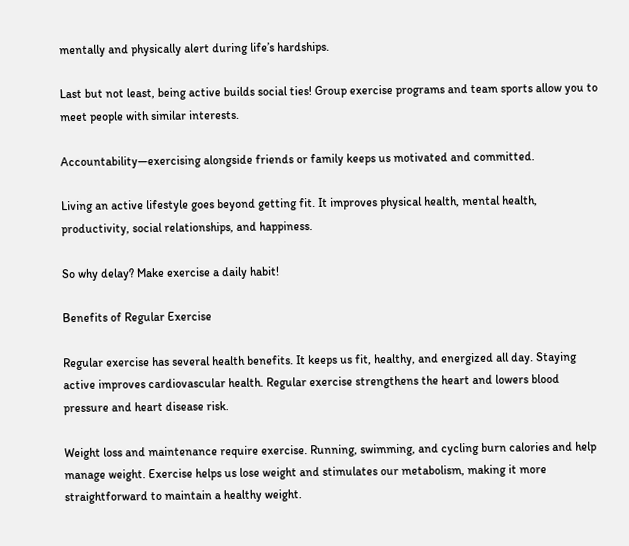mentally and physically alert during life’s hardships.

Last but not least, being active builds social ties! Group exercise programs and team sports allow you to meet people with similar interests.

Accountability—exercising alongside friends or family keeps us motivated and committed.

Living an active lifestyle goes beyond getting fit. It improves physical health, mental health, productivity, social relationships, and happiness.

So why delay? Make exercise a daily habit!

Benefits of Regular Exercise

Regular exercise has several health benefits. It keeps us fit, healthy, and energized all day. Staying active improves cardiovascular health. Regular exercise strengthens the heart and lowers blood pressure and heart disease risk.

Weight loss and maintenance require exercise. Running, swimming, and cycling burn calories and help manage weight. Exercise helps us lose weight and stimulates our metabolism, making it more straightforward to maintain a healthy weight.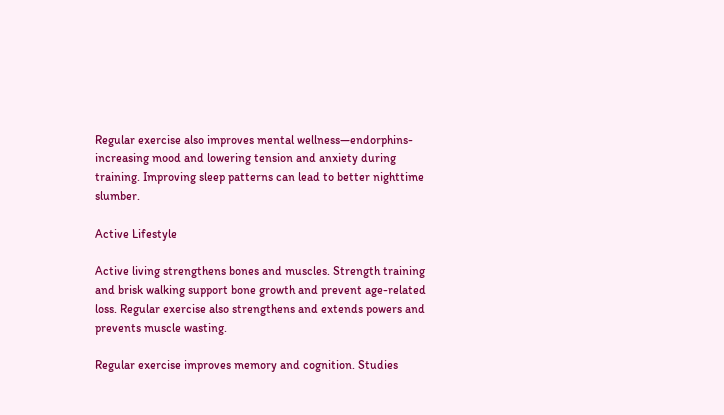Regular exercise also improves mental wellness—endorphins- increasing mood and lowering tension and anxiety during training. Improving sleep patterns can lead to better nighttime slumber.

Active Lifestyle

Active living strengthens bones and muscles. Strength training and brisk walking support bone growth and prevent age-related loss. Regular exercise also strengthens and extends powers and prevents muscle wasting.

Regular exercise improves memory and cognition. Studies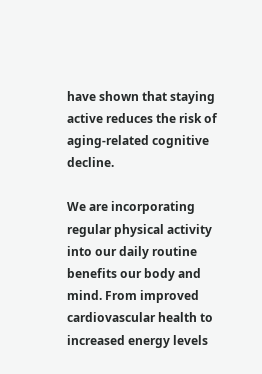have shown that staying active reduces the risk of aging-related cognitive decline.

We are incorporating regular physical activity into our daily routine benefits our body and mind. From improved cardiovascular health to increased energy levels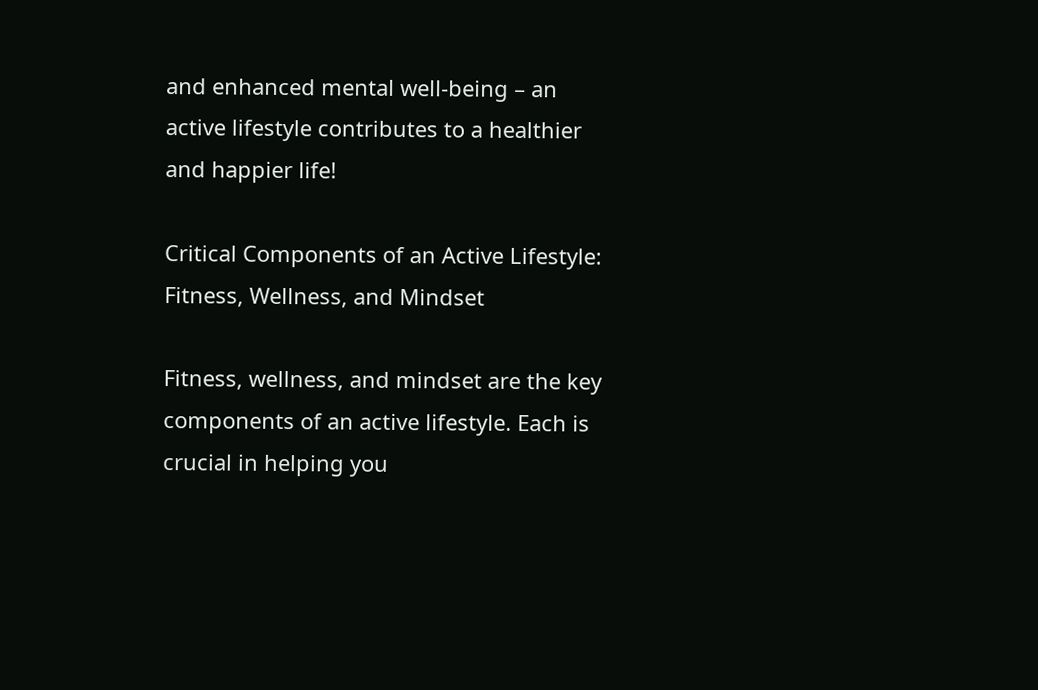and enhanced mental well-being – an active lifestyle contributes to a healthier and happier life!

Critical Components of an Active Lifestyle: Fitness, Wellness, and Mindset

Fitness, wellness, and mindset are the key components of an active lifestyle. Each is crucial in helping you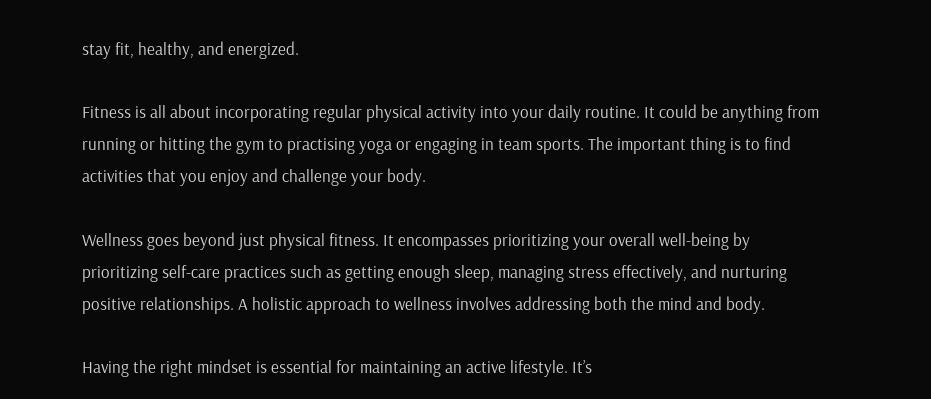stay fit, healthy, and energized.

Fitness is all about incorporating regular physical activity into your daily routine. It could be anything from running or hitting the gym to practising yoga or engaging in team sports. The important thing is to find activities that you enjoy and challenge your body.

Wellness goes beyond just physical fitness. It encompasses prioritizing your overall well-being by prioritizing self-care practices such as getting enough sleep, managing stress effectively, and nurturing positive relationships. A holistic approach to wellness involves addressing both the mind and body.

Having the right mindset is essential for maintaining an active lifestyle. It’s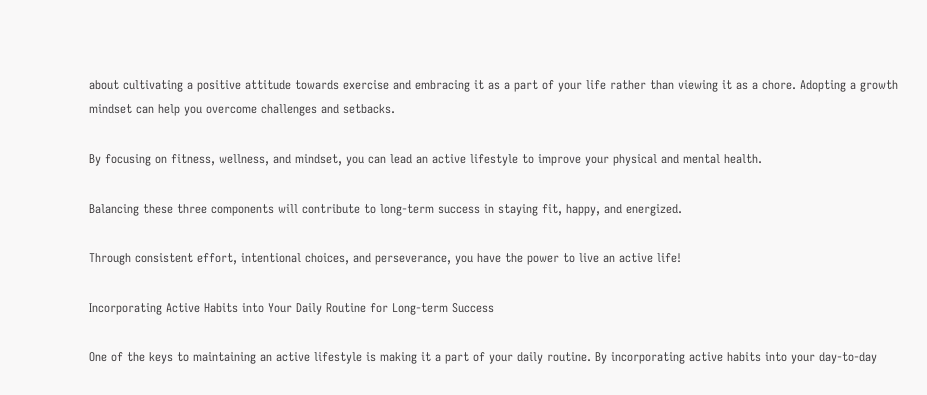about cultivating a positive attitude towards exercise and embracing it as a part of your life rather than viewing it as a chore. Adopting a growth mindset can help you overcome challenges and setbacks.

By focusing on fitness, wellness, and mindset, you can lead an active lifestyle to improve your physical and mental health.

Balancing these three components will contribute to long-term success in staying fit, happy, and energized.

Through consistent effort, intentional choices, and perseverance, you have the power to live an active life!

Incorporating Active Habits into Your Daily Routine for Long-term Success

One of the keys to maintaining an active lifestyle is making it a part of your daily routine. By incorporating active habits into your day-to-day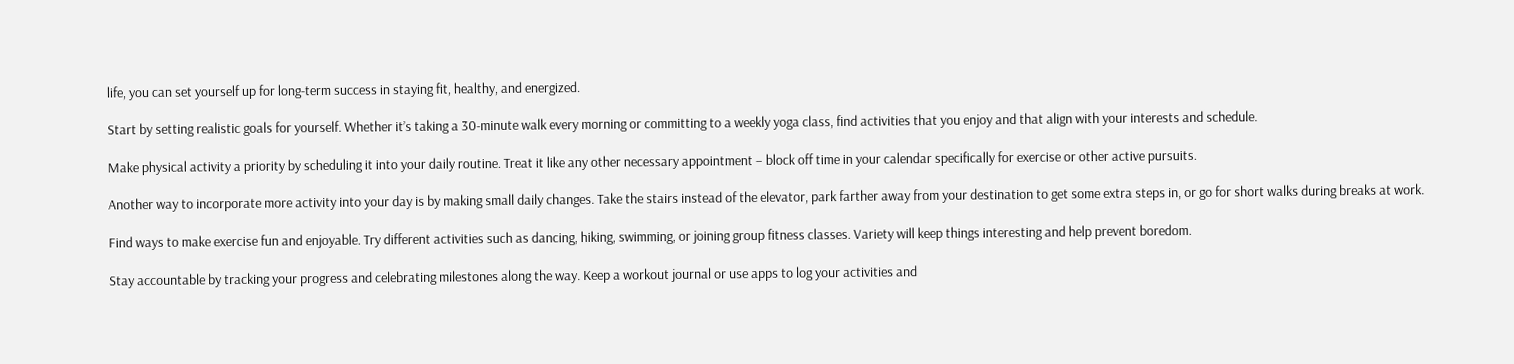life, you can set yourself up for long-term success in staying fit, healthy, and energized.

Start by setting realistic goals for yourself. Whether it’s taking a 30-minute walk every morning or committing to a weekly yoga class, find activities that you enjoy and that align with your interests and schedule.

Make physical activity a priority by scheduling it into your daily routine. Treat it like any other necessary appointment – block off time in your calendar specifically for exercise or other active pursuits.

Another way to incorporate more activity into your day is by making small daily changes. Take the stairs instead of the elevator, park farther away from your destination to get some extra steps in, or go for short walks during breaks at work.

Find ways to make exercise fun and enjoyable. Try different activities such as dancing, hiking, swimming, or joining group fitness classes. Variety will keep things interesting and help prevent boredom.

Stay accountable by tracking your progress and celebrating milestones along the way. Keep a workout journal or use apps to log your activities and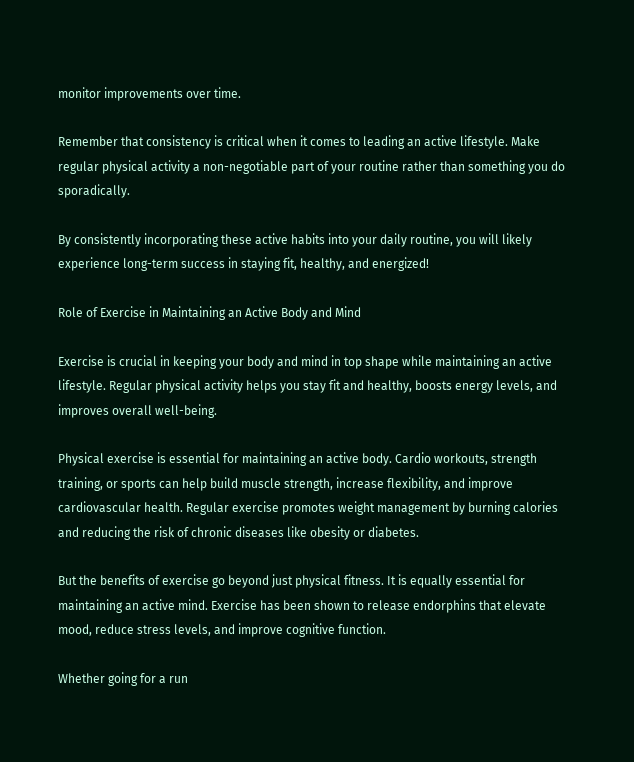monitor improvements over time.

Remember that consistency is critical when it comes to leading an active lifestyle. Make regular physical activity a non-negotiable part of your routine rather than something you do sporadically.

By consistently incorporating these active habits into your daily routine, you will likely experience long-term success in staying fit, healthy, and energized!

Role of Exercise in Maintaining an Active Body and Mind

Exercise is crucial in keeping your body and mind in top shape while maintaining an active lifestyle. Regular physical activity helps you stay fit and healthy, boosts energy levels, and improves overall well-being.

Physical exercise is essential for maintaining an active body. Cardio workouts, strength training, or sports can help build muscle strength, increase flexibility, and improve cardiovascular health. Regular exercise promotes weight management by burning calories and reducing the risk of chronic diseases like obesity or diabetes.

But the benefits of exercise go beyond just physical fitness. It is equally essential for maintaining an active mind. Exercise has been shown to release endorphins that elevate mood, reduce stress levels, and improve cognitive function.

Whether going for a run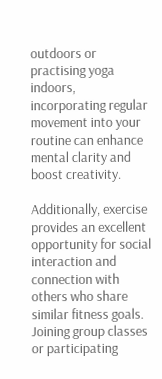outdoors or practising yoga indoors, incorporating regular movement into your routine can enhance mental clarity and boost creativity.

Additionally, exercise provides an excellent opportunity for social interaction and connection with others who share similar fitness goals. Joining group classes or participating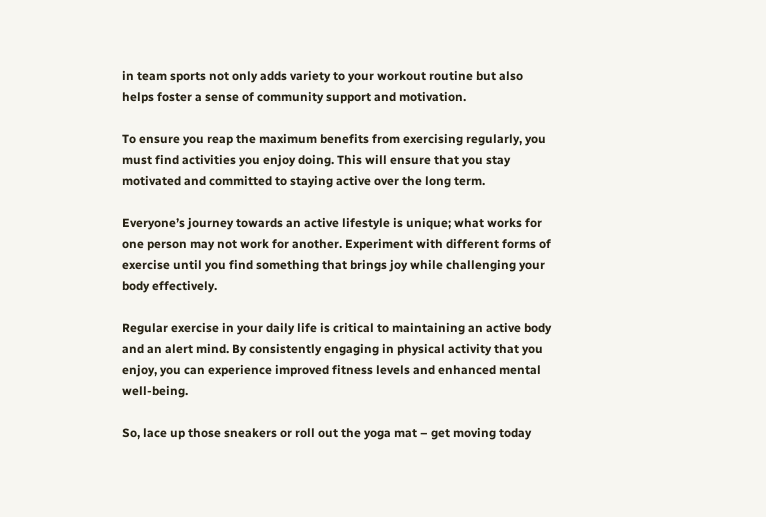in team sports not only adds variety to your workout routine but also helps foster a sense of community support and motivation.

To ensure you reap the maximum benefits from exercising regularly, you must find activities you enjoy doing. This will ensure that you stay motivated and committed to staying active over the long term.

Everyone’s journey towards an active lifestyle is unique; what works for one person may not work for another. Experiment with different forms of exercise until you find something that brings joy while challenging your body effectively.

Regular exercise in your daily life is critical to maintaining an active body and an alert mind. By consistently engaging in physical activity that you enjoy, you can experience improved fitness levels and enhanced mental well-being.

So, lace up those sneakers or roll out the yoga mat – get moving today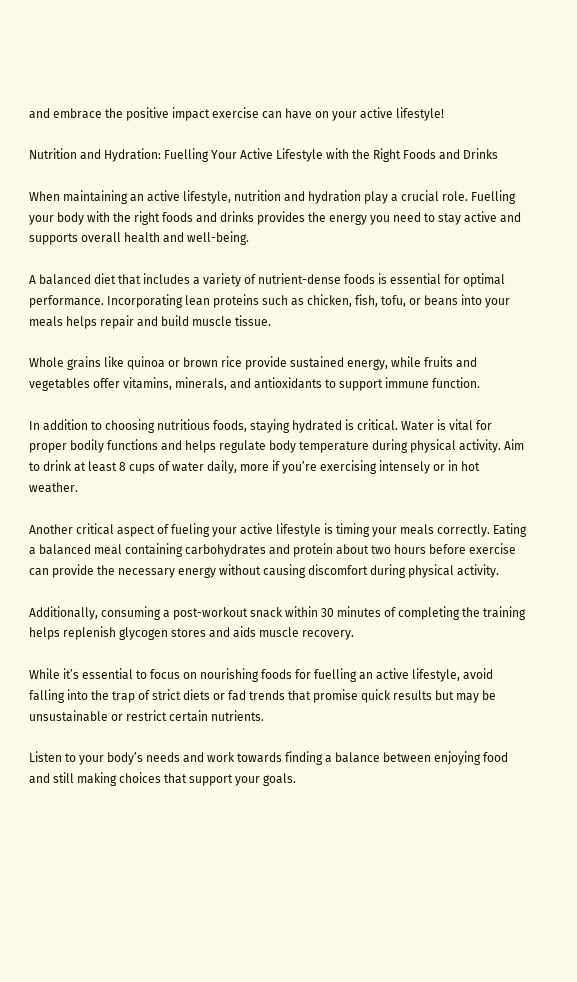and embrace the positive impact exercise can have on your active lifestyle!

Nutrition and Hydration: Fuelling Your Active Lifestyle with the Right Foods and Drinks

When maintaining an active lifestyle, nutrition and hydration play a crucial role. Fuelling your body with the right foods and drinks provides the energy you need to stay active and supports overall health and well-being.

A balanced diet that includes a variety of nutrient-dense foods is essential for optimal performance. Incorporating lean proteins such as chicken, fish, tofu, or beans into your meals helps repair and build muscle tissue.

Whole grains like quinoa or brown rice provide sustained energy, while fruits and vegetables offer vitamins, minerals, and antioxidants to support immune function.

In addition to choosing nutritious foods, staying hydrated is critical. Water is vital for proper bodily functions and helps regulate body temperature during physical activity. Aim to drink at least 8 cups of water daily, more if you’re exercising intensely or in hot weather.

Another critical aspect of fueling your active lifestyle is timing your meals correctly. Eating a balanced meal containing carbohydrates and protein about two hours before exercise can provide the necessary energy without causing discomfort during physical activity.

Additionally, consuming a post-workout snack within 30 minutes of completing the training helps replenish glycogen stores and aids muscle recovery.

While it’s essential to focus on nourishing foods for fuelling an active lifestyle, avoid falling into the trap of strict diets or fad trends that promise quick results but may be unsustainable or restrict certain nutrients.

Listen to your body’s needs and work towards finding a balance between enjoying food and still making choices that support your goals.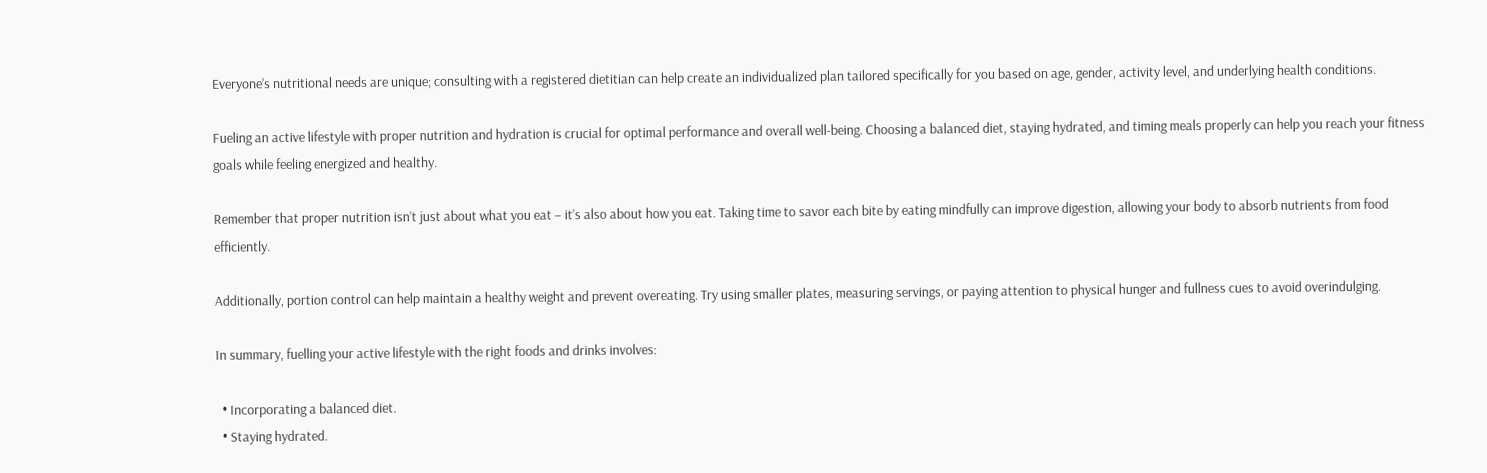Everyone’s nutritional needs are unique; consulting with a registered dietitian can help create an individualized plan tailored specifically for you based on age, gender, activity level, and underlying health conditions.

Fueling an active lifestyle with proper nutrition and hydration is crucial for optimal performance and overall well-being. Choosing a balanced diet, staying hydrated, and timing meals properly can help you reach your fitness goals while feeling energized and healthy.

Remember that proper nutrition isn’t just about what you eat – it’s also about how you eat. Taking time to savor each bite by eating mindfully can improve digestion, allowing your body to absorb nutrients from food efficiently.

Additionally, portion control can help maintain a healthy weight and prevent overeating. Try using smaller plates, measuring servings, or paying attention to physical hunger and fullness cues to avoid overindulging.

In summary, fuelling your active lifestyle with the right foods and drinks involves:

  • Incorporating a balanced diet.
  • Staying hydrated.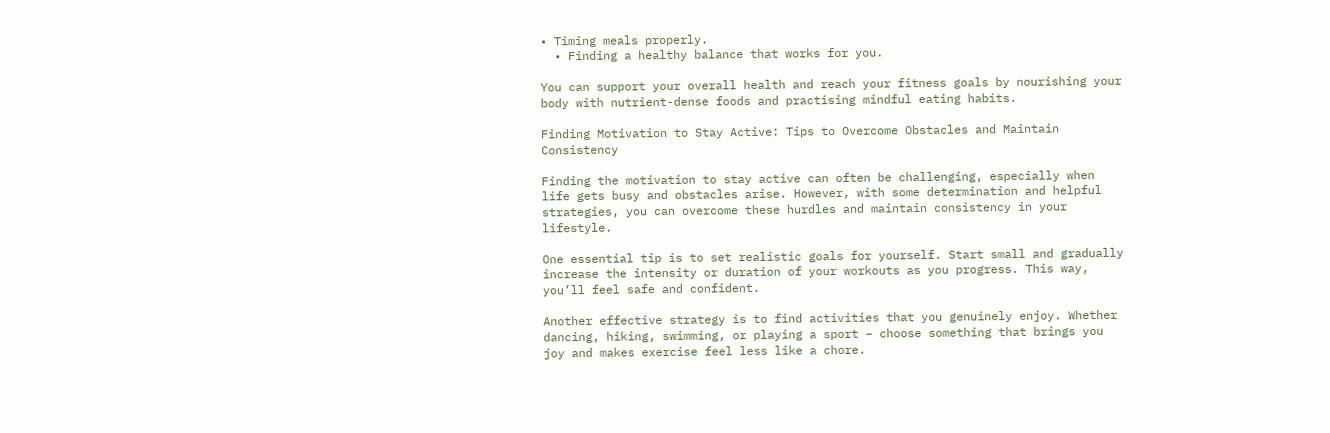• Timing meals properly.
  • Finding a healthy balance that works for you.

You can support your overall health and reach your fitness goals by nourishing your body with nutrient-dense foods and practising mindful eating habits.

Finding Motivation to Stay Active: Tips to Overcome Obstacles and Maintain Consistency

Finding the motivation to stay active can often be challenging, especially when life gets busy and obstacles arise. However, with some determination and helpful strategies, you can overcome these hurdles and maintain consistency in your lifestyle.

One essential tip is to set realistic goals for yourself. Start small and gradually increase the intensity or duration of your workouts as you progress. This way, you’ll feel safe and confident.

Another effective strategy is to find activities that you genuinely enjoy. Whether dancing, hiking, swimming, or playing a sport – choose something that brings you joy and makes exercise feel less like a chore.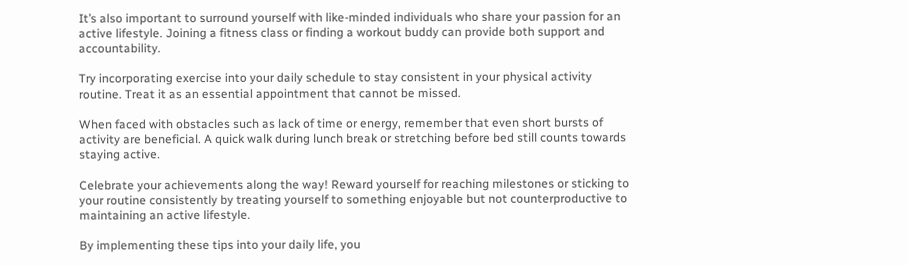It’s also important to surround yourself with like-minded individuals who share your passion for an active lifestyle. Joining a fitness class or finding a workout buddy can provide both support and accountability.

Try incorporating exercise into your daily schedule to stay consistent in your physical activity routine. Treat it as an essential appointment that cannot be missed.

When faced with obstacles such as lack of time or energy, remember that even short bursts of activity are beneficial. A quick walk during lunch break or stretching before bed still counts towards staying active.

Celebrate your achievements along the way! Reward yourself for reaching milestones or sticking to your routine consistently by treating yourself to something enjoyable but not counterproductive to maintaining an active lifestyle.

By implementing these tips into your daily life, you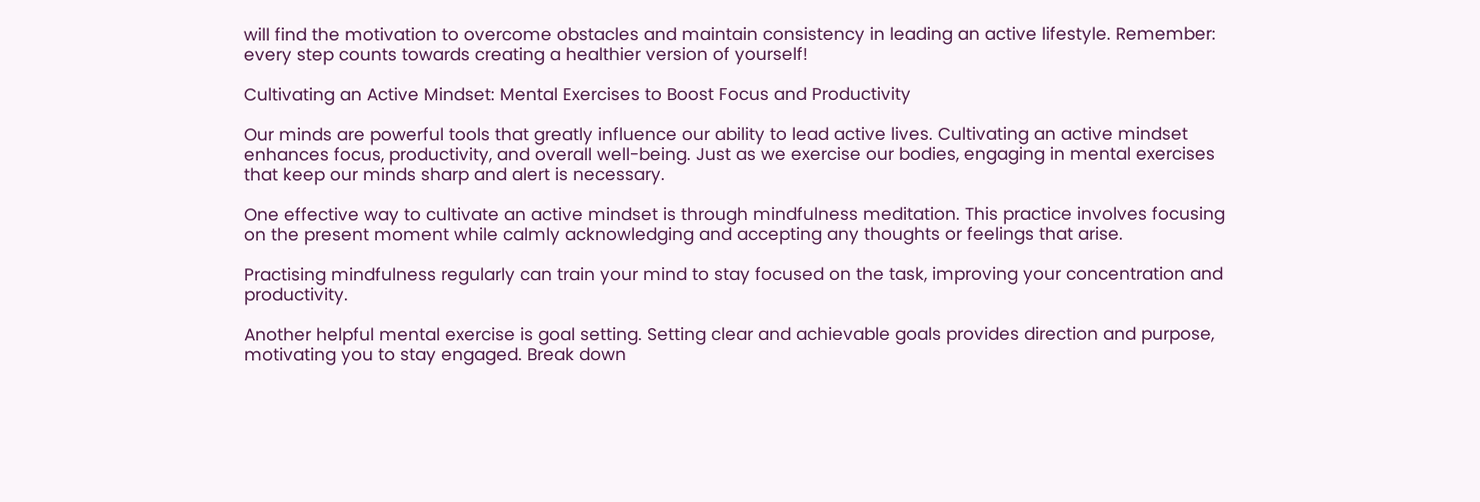will find the motivation to overcome obstacles and maintain consistency in leading an active lifestyle. Remember: every step counts towards creating a healthier version of yourself!

Cultivating an Active Mindset: Mental Exercises to Boost Focus and Productivity

Our minds are powerful tools that greatly influence our ability to lead active lives. Cultivating an active mindset enhances focus, productivity, and overall well-being. Just as we exercise our bodies, engaging in mental exercises that keep our minds sharp and alert is necessary.

One effective way to cultivate an active mindset is through mindfulness meditation. This practice involves focusing on the present moment while calmly acknowledging and accepting any thoughts or feelings that arise.

Practising mindfulness regularly can train your mind to stay focused on the task, improving your concentration and productivity.

Another helpful mental exercise is goal setting. Setting clear and achievable goals provides direction and purpose, motivating you to stay engaged. Break down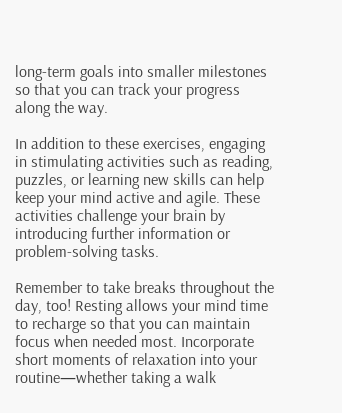long-term goals into smaller milestones so that you can track your progress along the way.

In addition to these exercises, engaging in stimulating activities such as reading, puzzles, or learning new skills can help keep your mind active and agile. These activities challenge your brain by introducing further information or problem-solving tasks.

Remember to take breaks throughout the day, too! Resting allows your mind time to recharge so that you can maintain focus when needed most. Incorporate short moments of relaxation into your routine—whether taking a walk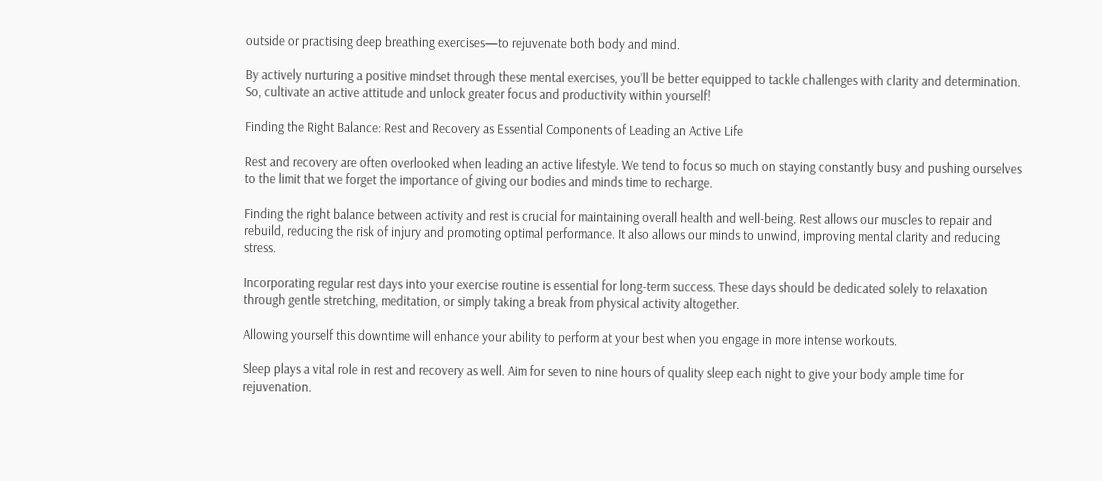outside or practising deep breathing exercises—to rejuvenate both body and mind.

By actively nurturing a positive mindset through these mental exercises, you’ll be better equipped to tackle challenges with clarity and determination. So, cultivate an active attitude and unlock greater focus and productivity within yourself!

Finding the Right Balance: Rest and Recovery as Essential Components of Leading an Active Life

Rest and recovery are often overlooked when leading an active lifestyle. We tend to focus so much on staying constantly busy and pushing ourselves to the limit that we forget the importance of giving our bodies and minds time to recharge.

Finding the right balance between activity and rest is crucial for maintaining overall health and well-being. Rest allows our muscles to repair and rebuild, reducing the risk of injury and promoting optimal performance. It also allows our minds to unwind, improving mental clarity and reducing stress.

Incorporating regular rest days into your exercise routine is essential for long-term success. These days should be dedicated solely to relaxation through gentle stretching, meditation, or simply taking a break from physical activity altogether.

Allowing yourself this downtime will enhance your ability to perform at your best when you engage in more intense workouts.

Sleep plays a vital role in rest and recovery as well. Aim for seven to nine hours of quality sleep each night to give your body ample time for rejuvenation.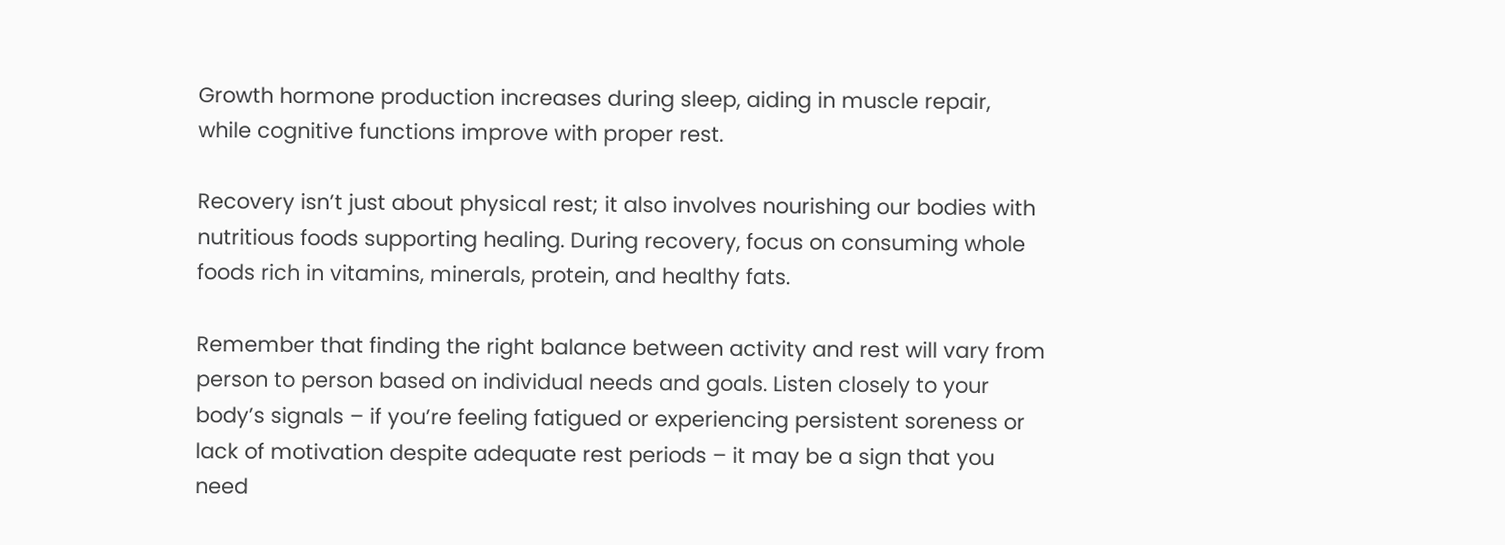Growth hormone production increases during sleep, aiding in muscle repair, while cognitive functions improve with proper rest.

Recovery isn’t just about physical rest; it also involves nourishing our bodies with nutritious foods supporting healing. During recovery, focus on consuming whole foods rich in vitamins, minerals, protein, and healthy fats.

Remember that finding the right balance between activity and rest will vary from person to person based on individual needs and goals. Listen closely to your body’s signals – if you’re feeling fatigued or experiencing persistent soreness or lack of motivation despite adequate rest periods – it may be a sign that you need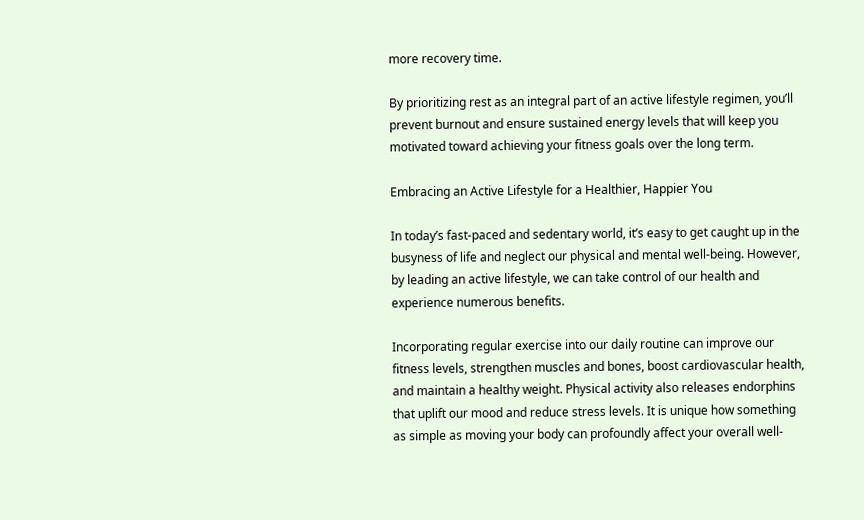more recovery time.

By prioritizing rest as an integral part of an active lifestyle regimen, you’ll prevent burnout and ensure sustained energy levels that will keep you motivated toward achieving your fitness goals over the long term.

Embracing an Active Lifestyle for a Healthier, Happier You

In today’s fast-paced and sedentary world, it’s easy to get caught up in the busyness of life and neglect our physical and mental well-being. However, by leading an active lifestyle, we can take control of our health and experience numerous benefits.

Incorporating regular exercise into our daily routine can improve our fitness levels, strengthen muscles and bones, boost cardiovascular health, and maintain a healthy weight. Physical activity also releases endorphins that uplift our mood and reduce stress levels. It is unique how something as simple as moving your body can profoundly affect your overall well-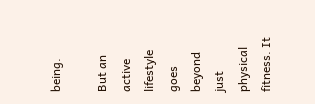being.

But an active lifestyle goes beyond just physical fitness. It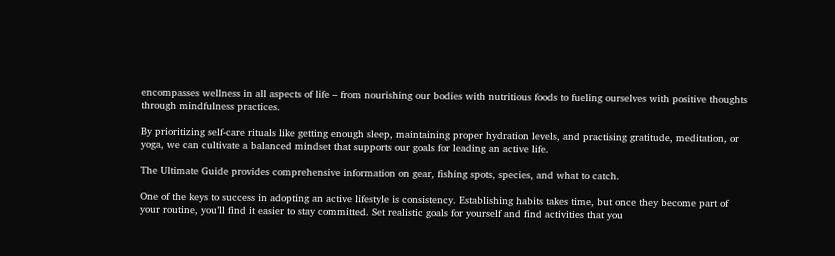encompasses wellness in all aspects of life – from nourishing our bodies with nutritious foods to fueling ourselves with positive thoughts through mindfulness practices.

By prioritizing self-care rituals like getting enough sleep, maintaining proper hydration levels, and practising gratitude, meditation, or yoga, we can cultivate a balanced mindset that supports our goals for leading an active life.

The Ultimate Guide provides comprehensive information on gear, fishing spots, species, and what to catch.

One of the keys to success in adopting an active lifestyle is consistency. Establishing habits takes time, but once they become part of your routine, you’ll find it easier to stay committed. Set realistic goals for yourself and find activities that you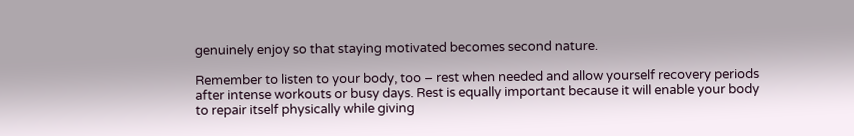genuinely enjoy so that staying motivated becomes second nature.

Remember to listen to your body, too – rest when needed and allow yourself recovery periods after intense workouts or busy days. Rest is equally important because it will enable your body to repair itself physically while giving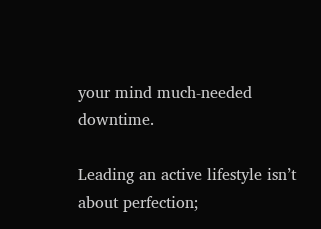your mind much-needed downtime.

Leading an active lifestyle isn’t about perfection;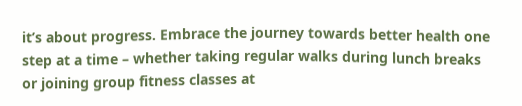it’s about progress. Embrace the journey towards better health one step at a time – whether taking regular walks during lunch breaks or joining group fitness classes at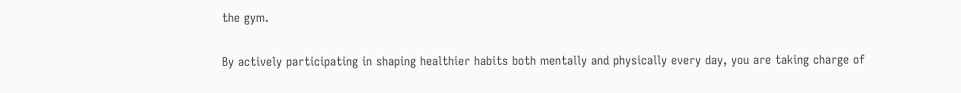the gym.

By actively participating in shaping healthier habits both mentally and physically every day, you are taking charge of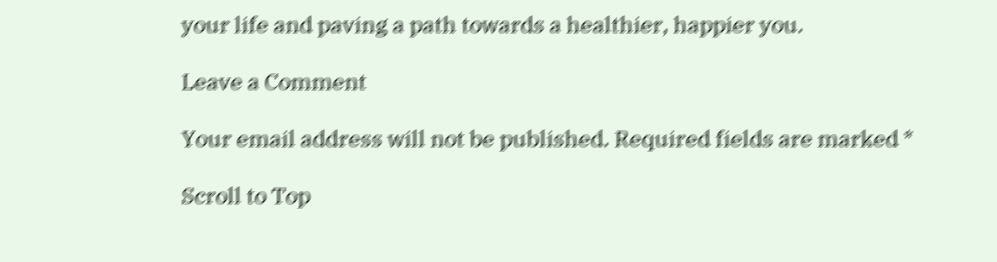your life and paving a path towards a healthier, happier you.

Leave a Comment

Your email address will not be published. Required fields are marked *

Scroll to Top